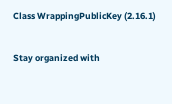Class WrappingPublicKey (2.16.1)

Stay organized with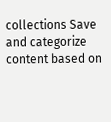collections Save and categorize content based on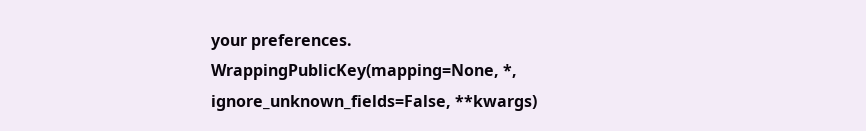your preferences.
WrappingPublicKey(mapping=None, *, ignore_unknown_fields=False, **kwargs)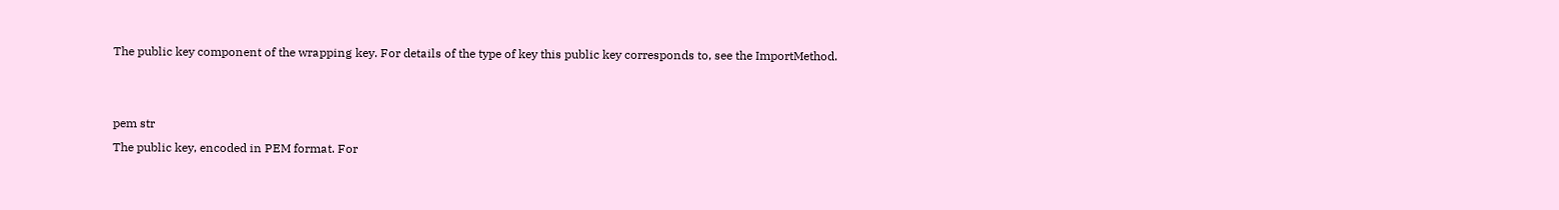The public key component of the wrapping key. For details of the type of key this public key corresponds to, see the ImportMethod.


pem str
The public key, encoded in PEM format. For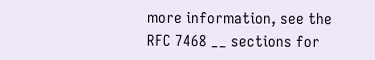more information, see the RFC 7468 __ sections for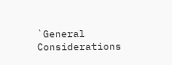`General Considerations